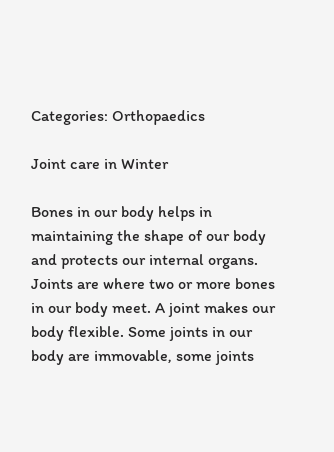Categories: Orthopaedics

Joint care in Winter

Bones in our body helps in maintaining the shape of our body and protects our internal organs. Joints are where two or more bones in our body meet. A joint makes our body flexible. Some joints in our body are immovable, some joints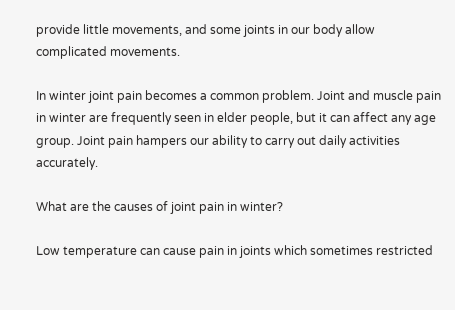provide little movements, and some joints in our body allow complicated movements.

In winter joint pain becomes a common problem. Joint and muscle pain in winter are frequently seen in elder people, but it can affect any age group. Joint pain hampers our ability to carry out daily activities accurately.

What are the causes of joint pain in winter?

Low temperature can cause pain in joints which sometimes restricted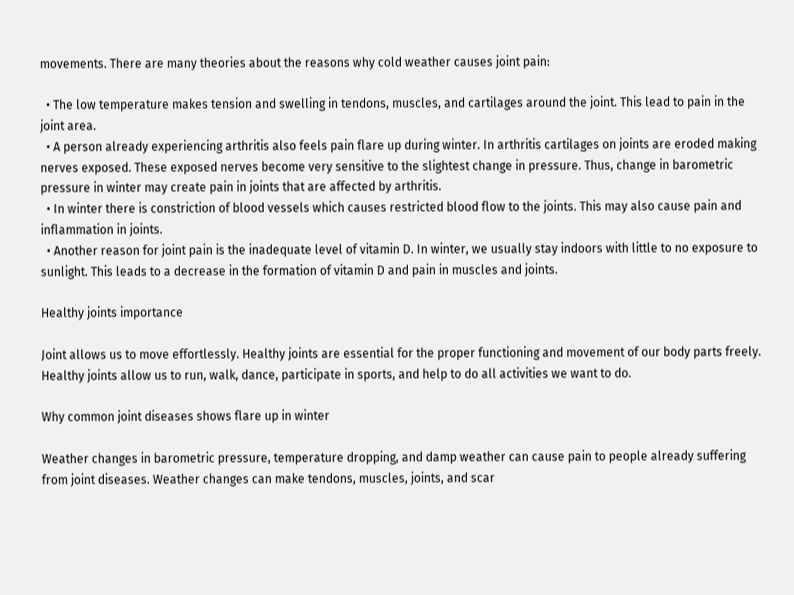movements. There are many theories about the reasons why cold weather causes joint pain:

  • The low temperature makes tension and swelling in tendons, muscles, and cartilages around the joint. This lead to pain in the joint area.
  • A person already experiencing arthritis also feels pain flare up during winter. In arthritis cartilages on joints are eroded making nerves exposed. These exposed nerves become very sensitive to the slightest change in pressure. Thus, change in barometric pressure in winter may create pain in joints that are affected by arthritis.
  • In winter there is constriction of blood vessels which causes restricted blood flow to the joints. This may also cause pain and inflammation in joints.
  • Another reason for joint pain is the inadequate level of vitamin D. In winter, we usually stay indoors with little to no exposure to sunlight. This leads to a decrease in the formation of vitamin D and pain in muscles and joints.

Healthy joints importance

Joint allows us to move effortlessly. Healthy joints are essential for the proper functioning and movement of our body parts freely. Healthy joints allow us to run, walk, dance, participate in sports, and help to do all activities we want to do.

Why common joint diseases shows flare up in winter

Weather changes in barometric pressure, temperature dropping, and damp weather can cause pain to people already suffering from joint diseases. Weather changes can make tendons, muscles, joints, and scar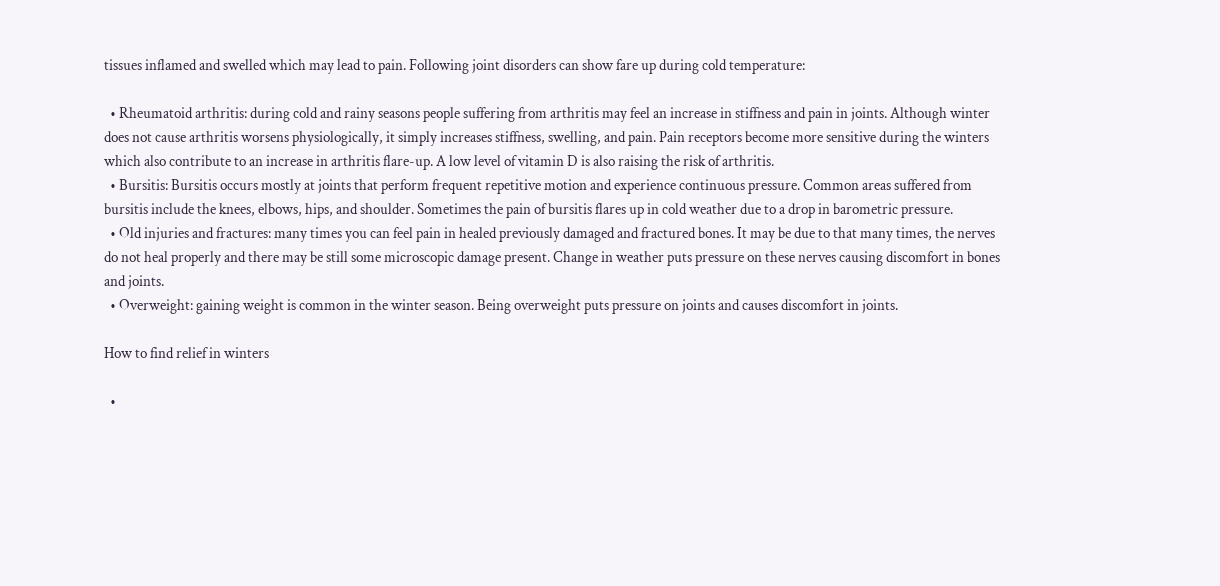tissues inflamed and swelled which may lead to pain. Following joint disorders can show fare up during cold temperature:

  • Rheumatoid arthritis: during cold and rainy seasons people suffering from arthritis may feel an increase in stiffness and pain in joints. Although winter does not cause arthritis worsens physiologically, it simply increases stiffness, swelling, and pain. Pain receptors become more sensitive during the winters which also contribute to an increase in arthritis flare-up. A low level of vitamin D is also raising the risk of arthritis.
  • Bursitis: Bursitis occurs mostly at joints that perform frequent repetitive motion and experience continuous pressure. Common areas suffered from bursitis include the knees, elbows, hips, and shoulder. Sometimes the pain of bursitis flares up in cold weather due to a drop in barometric pressure.
  • Old injuries and fractures: many times you can feel pain in healed previously damaged and fractured bones. It may be due to that many times, the nerves do not heal properly and there may be still some microscopic damage present. Change in weather puts pressure on these nerves causing discomfort in bones and joints.
  • Overweight: gaining weight is common in the winter season. Being overweight puts pressure on joints and causes discomfort in joints.

How to find relief in winters

  •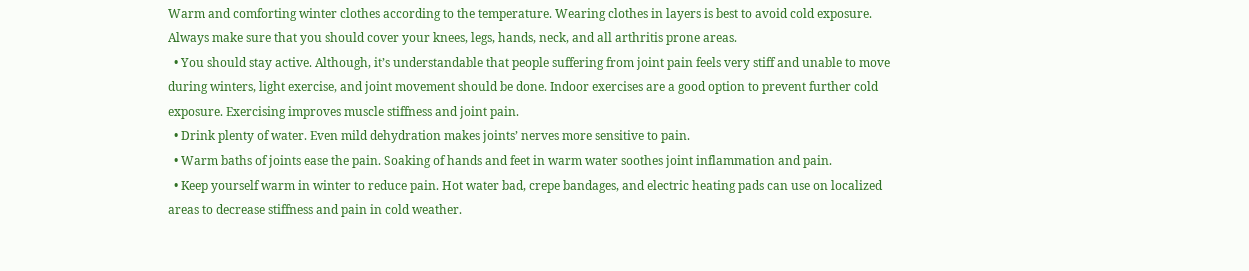Warm and comforting winter clothes according to the temperature. Wearing clothes in layers is best to avoid cold exposure. Always make sure that you should cover your knees, legs, hands, neck, and all arthritis prone areas.
  • You should stay active. Although, it’s understandable that people suffering from joint pain feels very stiff and unable to move during winters, light exercise, and joint movement should be done. Indoor exercises are a good option to prevent further cold exposure. Exercising improves muscle stiffness and joint pain.
  • Drink plenty of water. Even mild dehydration makes joints’ nerves more sensitive to pain.
  • Warm baths of joints ease the pain. Soaking of hands and feet in warm water soothes joint inflammation and pain.
  • Keep yourself warm in winter to reduce pain. Hot water bad, crepe bandages, and electric heating pads can use on localized areas to decrease stiffness and pain in cold weather.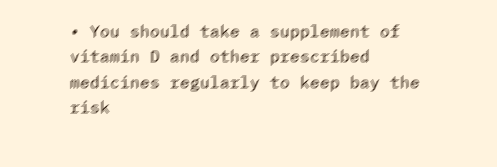• You should take a supplement of vitamin D and other prescribed medicines regularly to keep bay the risk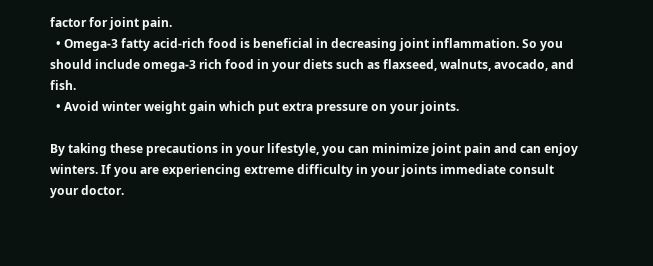factor for joint pain.
  • Omega-3 fatty acid-rich food is beneficial in decreasing joint inflammation. So you should include omega-3 rich food in your diets such as flaxseed, walnuts, avocado, and fish.
  • Avoid winter weight gain which put extra pressure on your joints.

By taking these precautions in your lifestyle, you can minimize joint pain and can enjoy winters. If you are experiencing extreme difficulty in your joints immediate consult your doctor.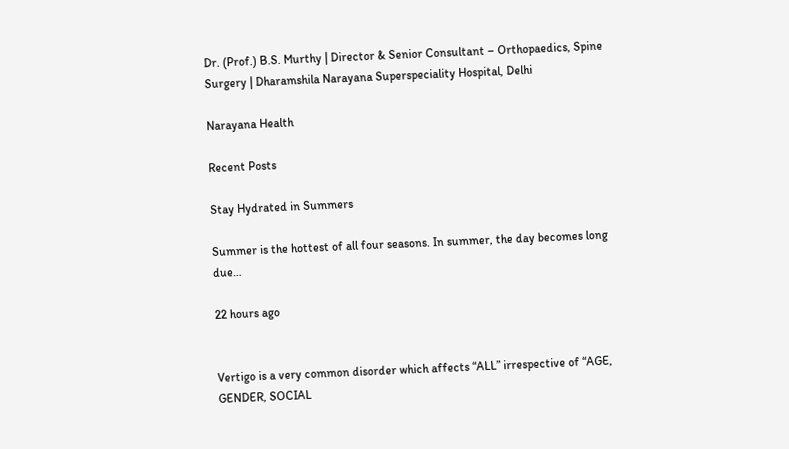Dr. (Prof.) B.S. Murthy | Director & Senior Consultant – Orthopaedics, Spine Surgery | Dharamshila Narayana Superspeciality Hospital, Delhi

Narayana Health

Recent Posts

Stay Hydrated in Summers

Summer is the hottest of all four seasons. In summer, the day becomes long due…

22 hours ago


Vertigo is a very common disorder which affects “ALL” irrespective of “AGE, GENDER, SOCIAL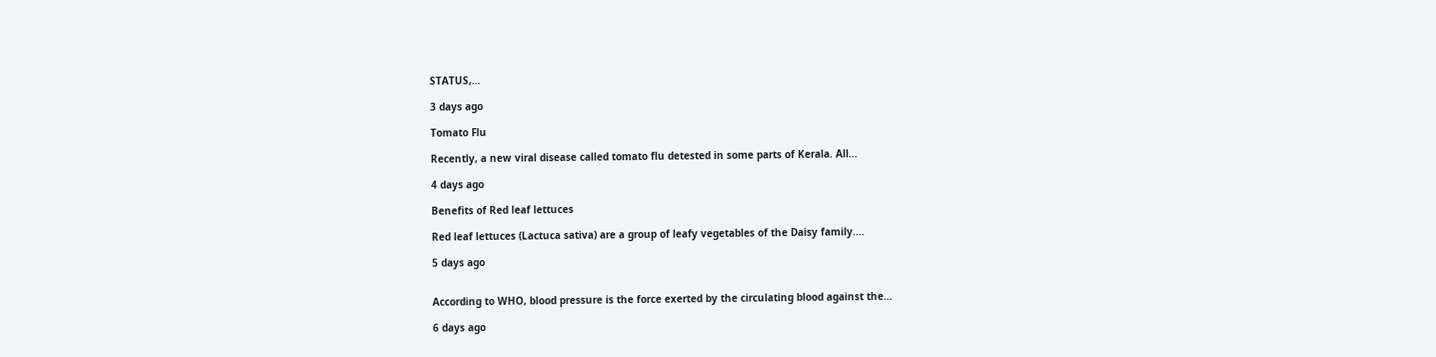STATUS,…

3 days ago

Tomato Flu

Recently, a new viral disease called tomato flu detested in some parts of Kerala. All…

4 days ago

Benefits of Red leaf lettuces

Red leaf lettuces (Lactuca sativa) are a group of leafy vegetables of the Daisy family.…

5 days ago


According to WHO, blood pressure is the force exerted by the circulating blood against the…

6 days ago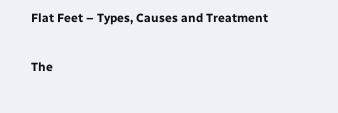Flat Feet – Types, Causes and Treatment

The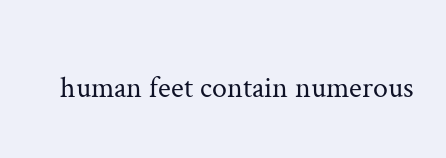human feet contain numerous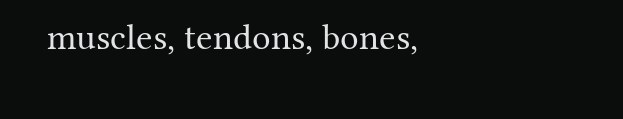muscles, tendons, bones,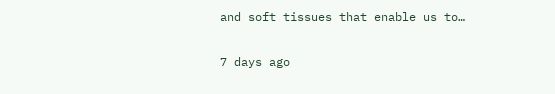and soft tissues that enable us to…

7 days ago